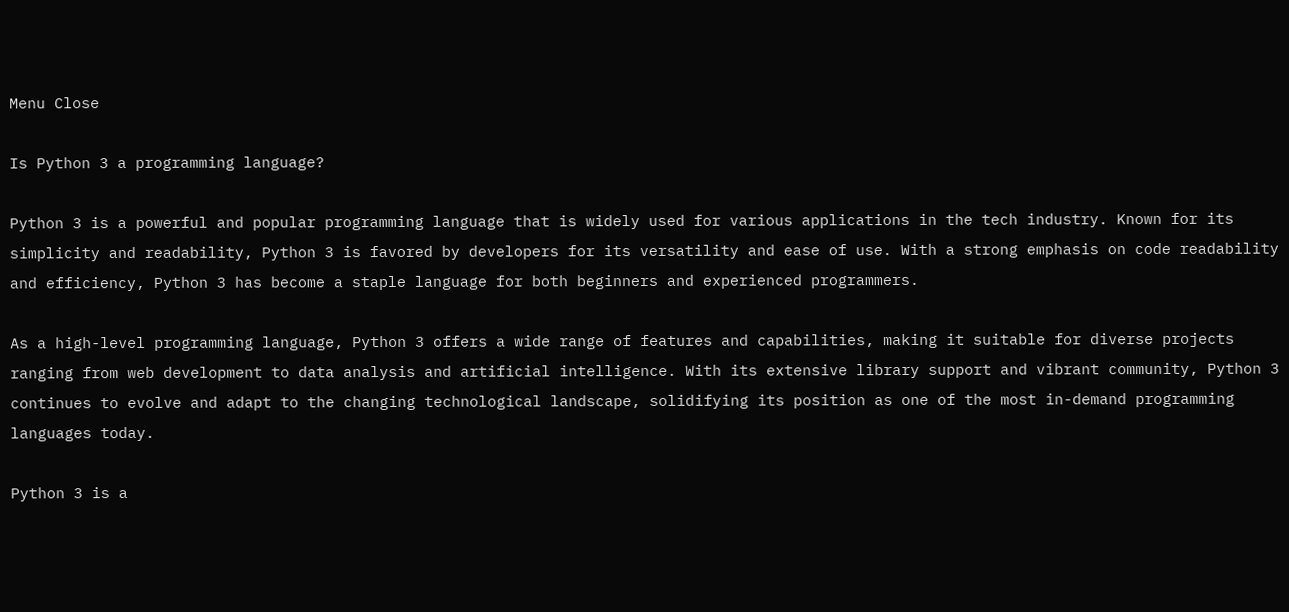Menu Close

Is Python 3 a programming language?

Python 3 is a powerful and popular programming language that is widely used for various applications in the tech industry. Known for its simplicity and readability, Python 3 is favored by developers for its versatility and ease of use. With a strong emphasis on code readability and efficiency, Python 3 has become a staple language for both beginners and experienced programmers.

As a high-level programming language, Python 3 offers a wide range of features and capabilities, making it suitable for diverse projects ranging from web development to data analysis and artificial intelligence. With its extensive library support and vibrant community, Python 3 continues to evolve and adapt to the changing technological landscape, solidifying its position as one of the most in-demand programming languages today.

Python 3 is a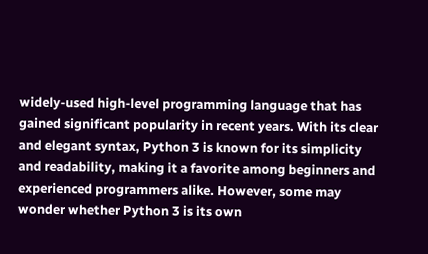widely-used high-level programming language that has gained significant popularity in recent years. With its clear and elegant syntax, Python 3 is known for its simplicity and readability, making it a favorite among beginners and experienced programmers alike. However, some may wonder whether Python 3 is its own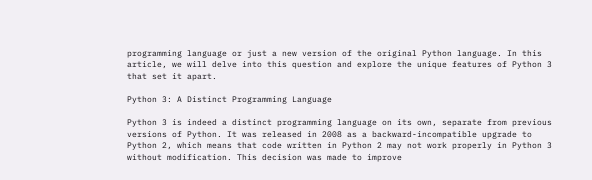programming language or just a new version of the original Python language. In this article, we will delve into this question and explore the unique features of Python 3 that set it apart.

Python 3: A Distinct Programming Language

Python 3 is indeed a distinct programming language on its own, separate from previous versions of Python. It was released in 2008 as a backward-incompatible upgrade to Python 2, which means that code written in Python 2 may not work properly in Python 3 without modification. This decision was made to improve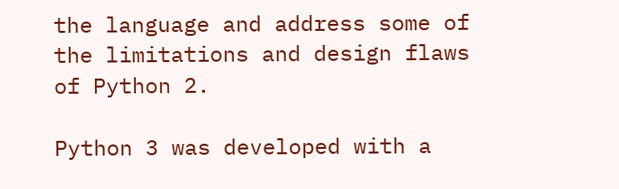the language and address some of the limitations and design flaws of Python 2.

Python 3 was developed with a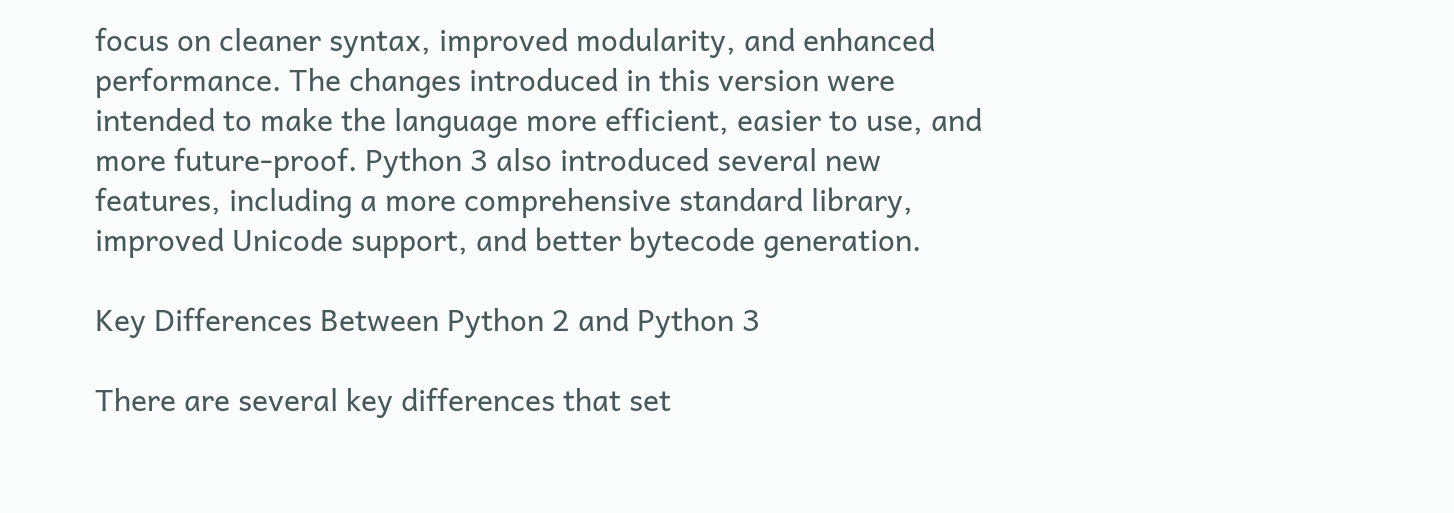focus on cleaner syntax, improved modularity, and enhanced performance. The changes introduced in this version were intended to make the language more efficient, easier to use, and more future-proof. Python 3 also introduced several new features, including a more comprehensive standard library, improved Unicode support, and better bytecode generation.

Key Differences Between Python 2 and Python 3

There are several key differences that set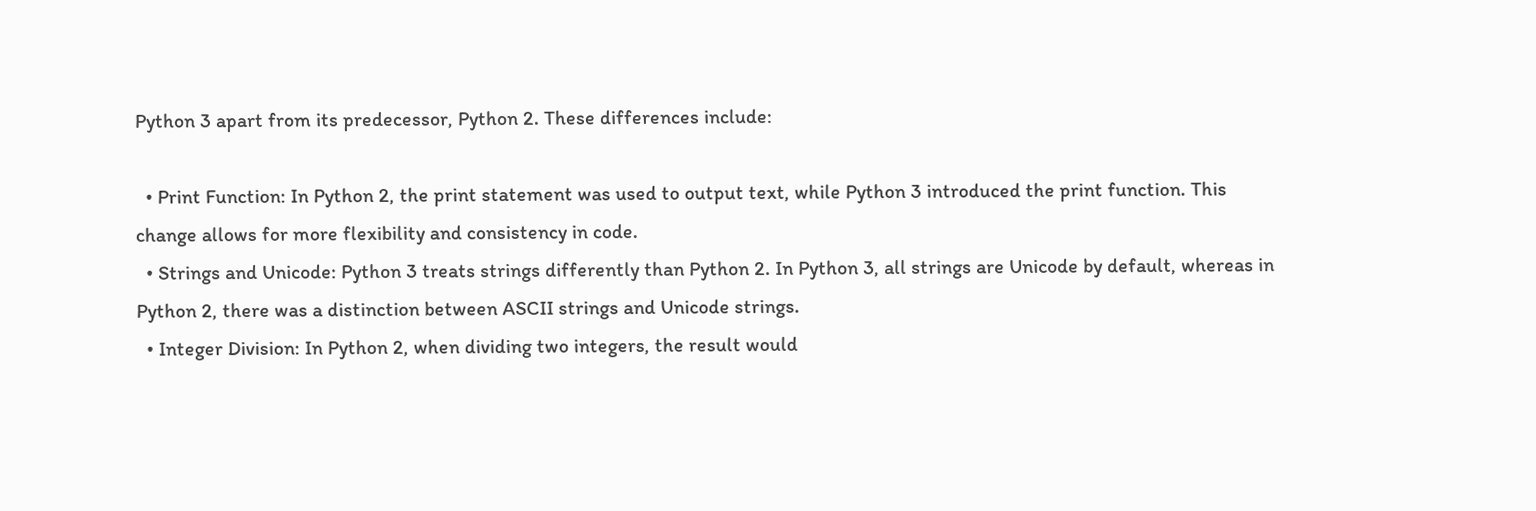Python 3 apart from its predecessor, Python 2. These differences include:

  • Print Function: In Python 2, the print statement was used to output text, while Python 3 introduced the print function. This change allows for more flexibility and consistency in code.
  • Strings and Unicode: Python 3 treats strings differently than Python 2. In Python 3, all strings are Unicode by default, whereas in Python 2, there was a distinction between ASCII strings and Unicode strings.
  • Integer Division: In Python 2, when dividing two integers, the result would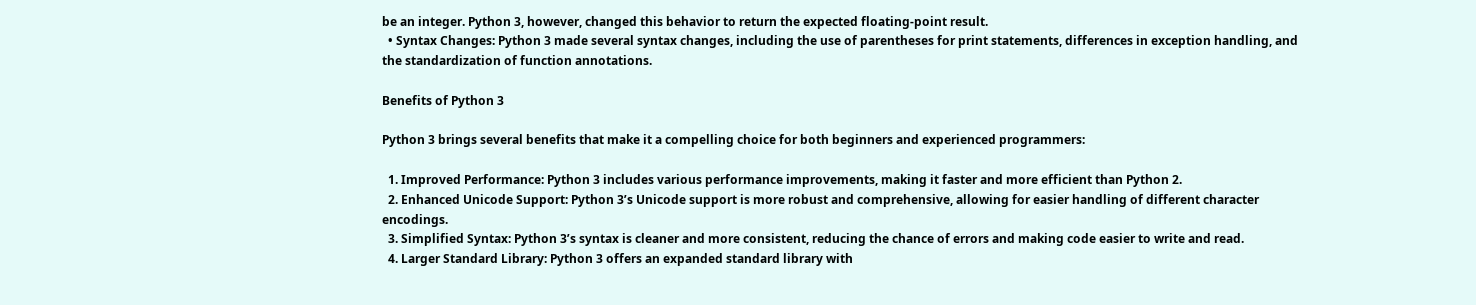be an integer. Python 3, however, changed this behavior to return the expected floating-point result.
  • Syntax Changes: Python 3 made several syntax changes, including the use of parentheses for print statements, differences in exception handling, and the standardization of function annotations.

Benefits of Python 3

Python 3 brings several benefits that make it a compelling choice for both beginners and experienced programmers:

  1. Improved Performance: Python 3 includes various performance improvements, making it faster and more efficient than Python 2.
  2. Enhanced Unicode Support: Python 3’s Unicode support is more robust and comprehensive, allowing for easier handling of different character encodings.
  3. Simplified Syntax: Python 3’s syntax is cleaner and more consistent, reducing the chance of errors and making code easier to write and read.
  4. Larger Standard Library: Python 3 offers an expanded standard library with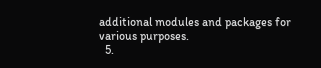additional modules and packages for various purposes.
  5.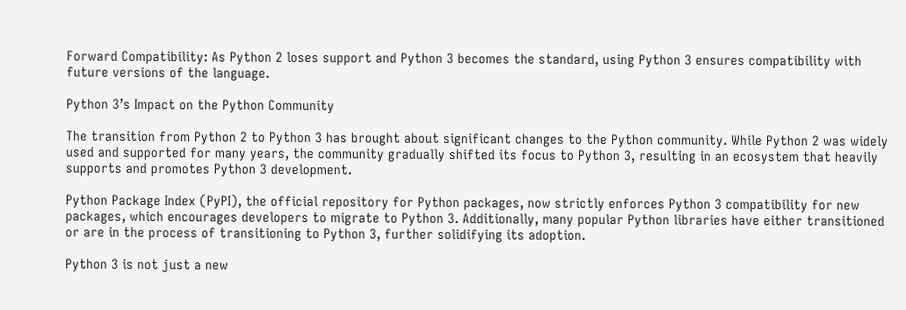Forward Compatibility: As Python 2 loses support and Python 3 becomes the standard, using Python 3 ensures compatibility with future versions of the language.

Python 3’s Impact on the Python Community

The transition from Python 2 to Python 3 has brought about significant changes to the Python community. While Python 2 was widely used and supported for many years, the community gradually shifted its focus to Python 3, resulting in an ecosystem that heavily supports and promotes Python 3 development.

Python Package Index (PyPI), the official repository for Python packages, now strictly enforces Python 3 compatibility for new packages, which encourages developers to migrate to Python 3. Additionally, many popular Python libraries have either transitioned or are in the process of transitioning to Python 3, further solidifying its adoption.

Python 3 is not just a new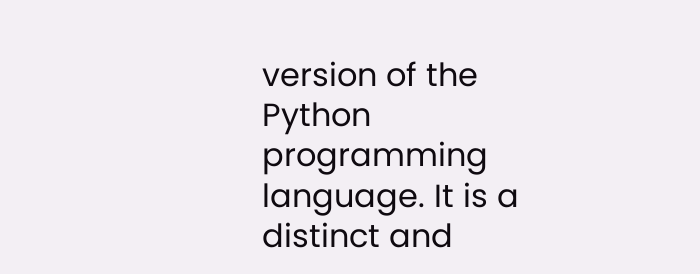version of the Python programming language. It is a distinct and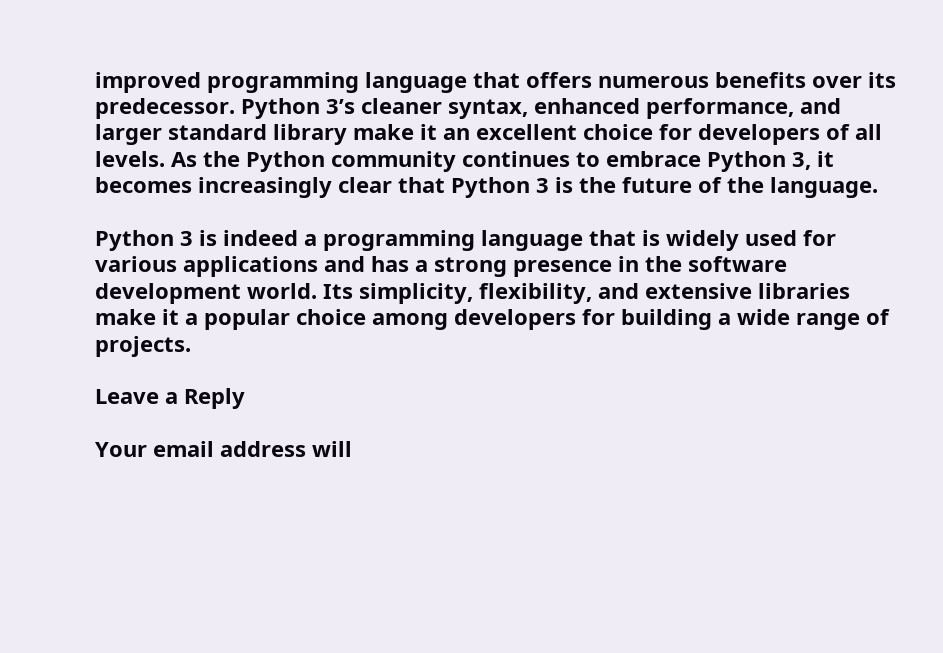improved programming language that offers numerous benefits over its predecessor. Python 3’s cleaner syntax, enhanced performance, and larger standard library make it an excellent choice for developers of all levels. As the Python community continues to embrace Python 3, it becomes increasingly clear that Python 3 is the future of the language.

Python 3 is indeed a programming language that is widely used for various applications and has a strong presence in the software development world. Its simplicity, flexibility, and extensive libraries make it a popular choice among developers for building a wide range of projects.

Leave a Reply

Your email address will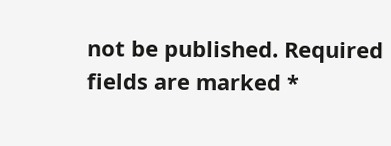not be published. Required fields are marked *